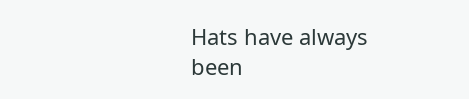Hats have always been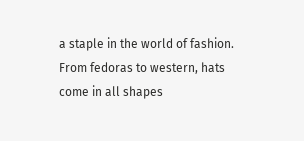a staple in the world of fashion. From fedoras to western, hats come in all shapes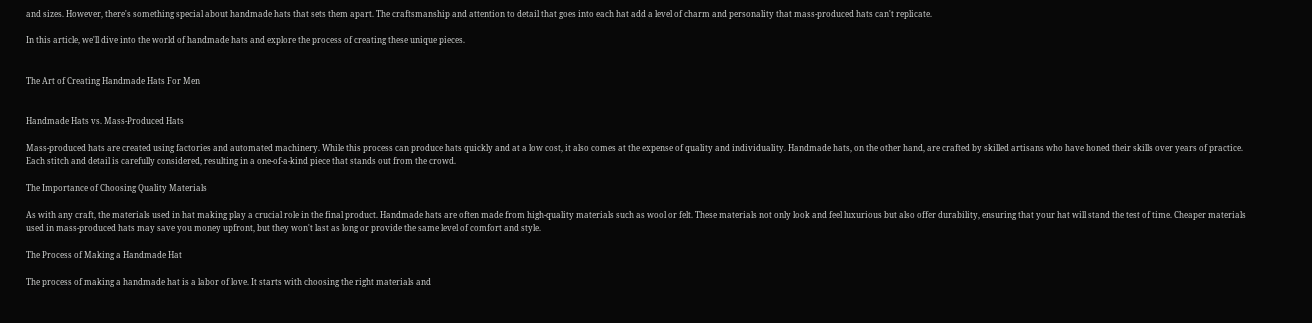and sizes. However, there's something special about handmade hats that sets them apart. The craftsmanship and attention to detail that goes into each hat add a level of charm and personality that mass-produced hats can't replicate.

In this article, we'll dive into the world of handmade hats and explore the process of creating these unique pieces.


The Art of Creating Handmade Hats For Men


Handmade Hats vs. Mass-Produced Hats

Mass-produced hats are created using factories and automated machinery. While this process can produce hats quickly and at a low cost, it also comes at the expense of quality and individuality. Handmade hats, on the other hand, are crafted by skilled artisans who have honed their skills over years of practice. Each stitch and detail is carefully considered, resulting in a one-of-a-kind piece that stands out from the crowd.

The Importance of Choosing Quality Materials

As with any craft, the materials used in hat making play a crucial role in the final product. Handmade hats are often made from high-quality materials such as wool or felt. These materials not only look and feel luxurious but also offer durability, ensuring that your hat will stand the test of time. Cheaper materials used in mass-produced hats may save you money upfront, but they won't last as long or provide the same level of comfort and style.

The Process of Making a Handmade Hat

The process of making a handmade hat is a labor of love. It starts with choosing the right materials and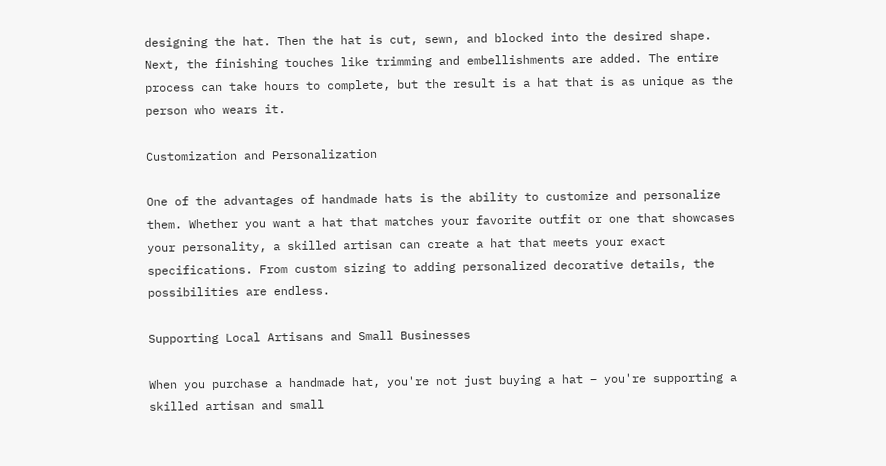designing the hat. Then the hat is cut, sewn, and blocked into the desired shape. Next, the finishing touches like trimming and embellishments are added. The entire process can take hours to complete, but the result is a hat that is as unique as the person who wears it.

Customization and Personalization

One of the advantages of handmade hats is the ability to customize and personalize them. Whether you want a hat that matches your favorite outfit or one that showcases your personality, a skilled artisan can create a hat that meets your exact specifications. From custom sizing to adding personalized decorative details, the possibilities are endless.

Supporting Local Artisans and Small Businesses

When you purchase a handmade hat, you're not just buying a hat – you're supporting a skilled artisan and small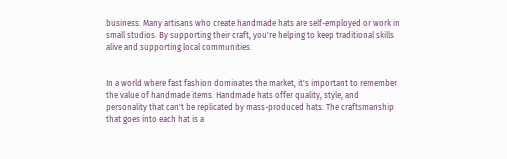business. Many artisans who create handmade hats are self-employed or work in small studios. By supporting their craft, you're helping to keep traditional skills alive and supporting local communities.


In a world where fast fashion dominates the market, it's important to remember the value of handmade items. Handmade hats offer quality, style, and personality that can't be replicated by mass-produced hats. The craftsmanship that goes into each hat is a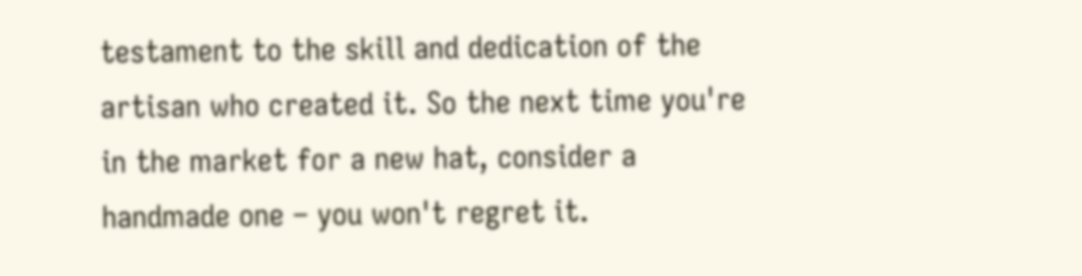testament to the skill and dedication of the artisan who created it. So the next time you're in the market for a new hat, consider a handmade one – you won't regret it.